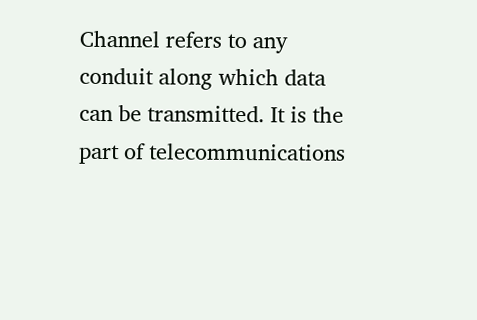Channel refers to any conduit along which data can be transmitted. It is the part of telecommunications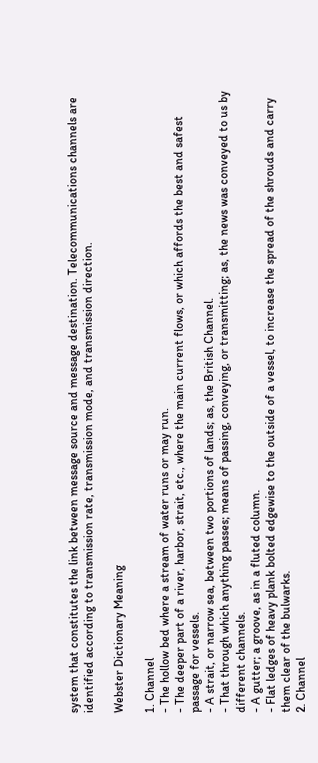system that constitutes the link between message source and message destination. Telecommunications channels are identified according to transmission rate, transmission mode, and transmission direction.

Webster Dictionary Meaning

1. Channel
- The hollow bed where a stream of water runs or may run.
- The deeper part of a river, harbor, strait, etc., where the main current flows, or which affords the best and safest passage for vessels.
- A strait, or narrow sea, between two portions of lands; as, the British Channel.
- That through which anything passes; means of passing, conveying, or transmitting; as, the news was conveyed to us by different channels.
- A gutter; a groove, as in a fluted column.
- Flat ledges of heavy plank bolted edgewise to the outside of a vessel, to increase the spread of the shrouds and carry them clear of the bulwarks.
2. Channel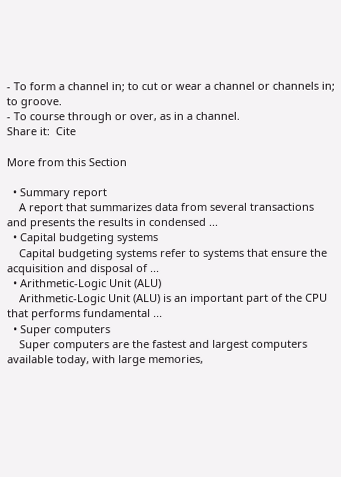- To form a channel in; to cut or wear a channel or channels in; to groove.
- To course through or over, as in a channel.
Share it:  Cite

More from this Section

  • Summary report
    A report that summarizes data from several transactions and presents the results in condensed ...
  • Capital budgeting systems
    Capital budgeting systems refer to systems that ensure the acquisition and disposal of ...
  • Arithmetic-Logic Unit (ALU)
    Arithmetic-Logic Unit (ALU) is an important part of the CPU that performs fundamental ...
  • Super computers
    Super computers are the fastest and largest computers available today, with large memories,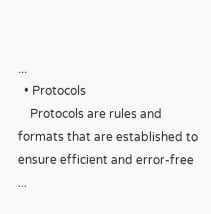...
  • Protocols
    Protocols are rules and formats that are established to ensure efficient and error-free ...